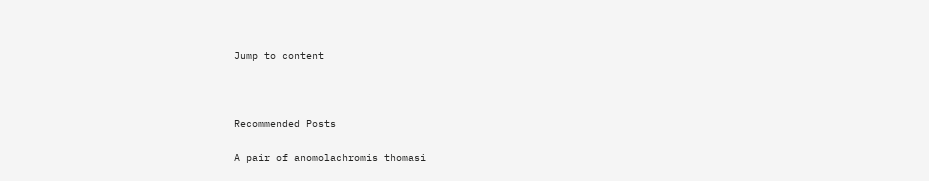Jump to content



Recommended Posts

A pair of anomolachromis thomasi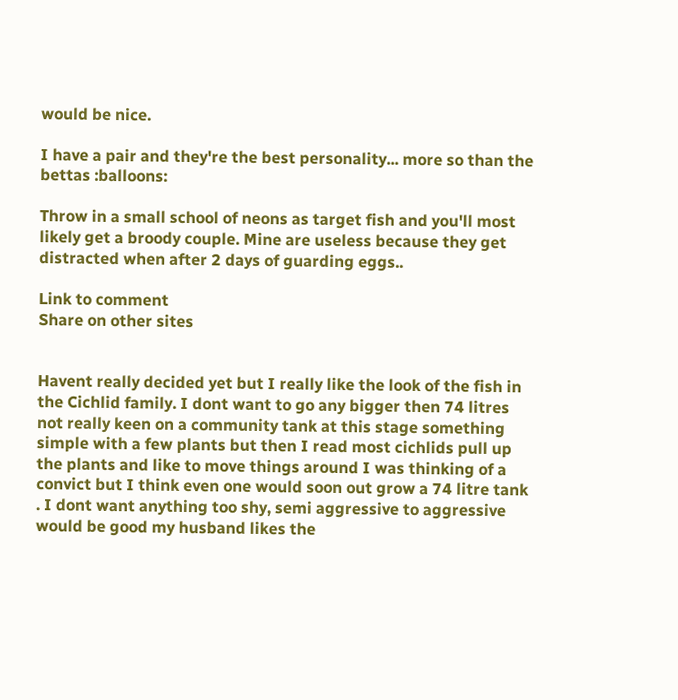would be nice.

I have a pair and they're the best personality... more so than the bettas :balloons:

Throw in a small school of neons as target fish and you'll most likely get a broody couple. Mine are useless because they get distracted when after 2 days of guarding eggs..

Link to comment
Share on other sites


Havent really decided yet but I really like the look of the fish in the Cichlid family. I dont want to go any bigger then 74 litres not really keen on a community tank at this stage something simple with a few plants but then I read most cichlids pull up the plants and like to move things around I was thinking of a convict but I think even one would soon out grow a 74 litre tank . I dont want anything too shy, semi aggressive to aggressive would be good my husband likes the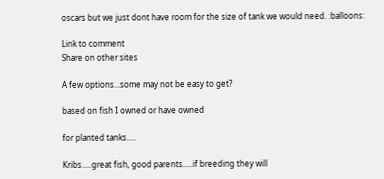oscars but we just dont have room for the size of tank we would need. :balloons:

Link to comment
Share on other sites

A few options...some may not be easy to get?

based on fish I owned or have owned

for planted tanks.....

Kribs.....great fish, good parents.....if breeding they will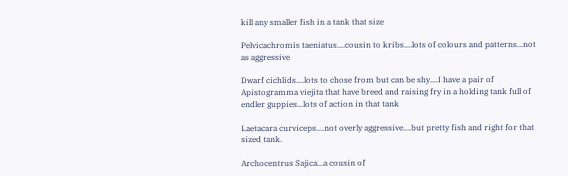kill any smaller fish in a tank that size

Pelvicachromis taeniatus....cousin to kribs....lots of colours and patterns...not as aggressive

Dwarf cichlids....lots to chose from but can be shy....I have a pair of Apistogramma viejita that have breed and raising fry in a holding tank full of endler guppies...lots of action in that tank

Laetacara curviceps....not overly aggressive....but pretty fish and right for that sized tank.

Archocentrus Sajica...a cousin of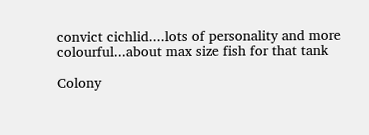convict cichlid....lots of personality and more colourful...about max size fish for that tank

Colony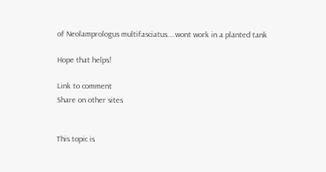of Neolamprologus multifasciatus....wont work in a planted tank

Hope that helps!

Link to comment
Share on other sites


This topic is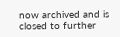now archived and is closed to further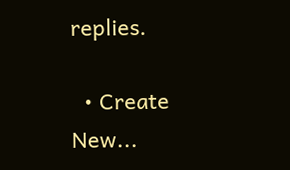replies.

  • Create New...